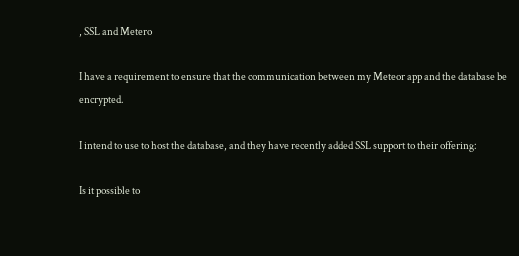, SSL and Metero

I have a requirement to ensure that the communication between my Meteor app and the database be encrypted.

I intend to use to host the database, and they have recently added SSL support to their offering:

Is it possible to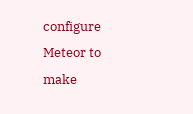configure Meteor to make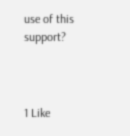use of this support?



1 Like